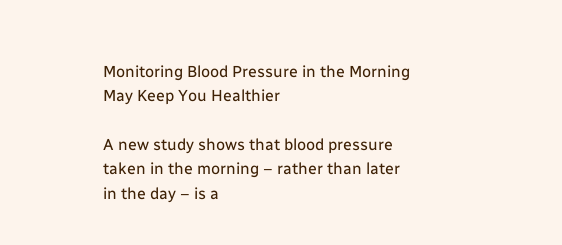Monitoring Blood Pressure in the Morning May Keep You Healthier

A new study shows that blood pressure taken in the morning – rather than later in the day – is a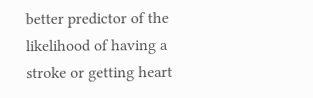better predictor of the likelihood of having a stroke or getting heart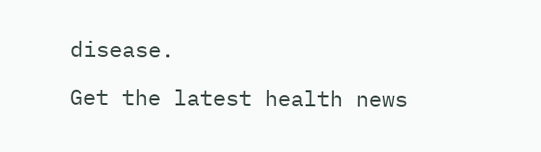disease.

Get the latest health news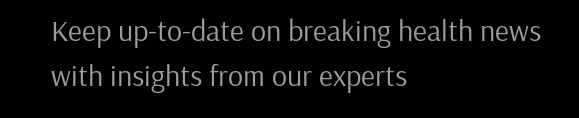Keep up-to-date on breaking health news with insights from our experts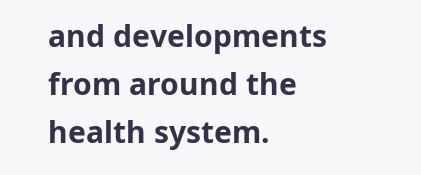and developments from around the health system.